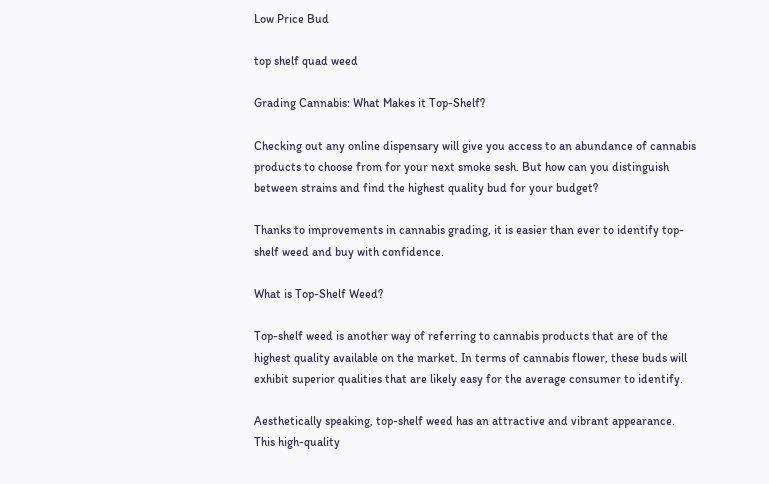Low Price Bud

top shelf quad weed

Grading Cannabis: What Makes it Top-Shelf?

Checking out any online dispensary will give you access to an abundance of cannabis products to choose from for your next smoke sesh. But how can you distinguish between strains and find the highest quality bud for your budget?

Thanks to improvements in cannabis grading, it is easier than ever to identify top-shelf weed and buy with confidence.

What is Top-Shelf Weed?

Top-shelf weed is another way of referring to cannabis products that are of the highest quality available on the market. In terms of cannabis flower, these buds will exhibit superior qualities that are likely easy for the average consumer to identify.

Aesthetically speaking, top-shelf weed has an attractive and vibrant appearance. This high-quality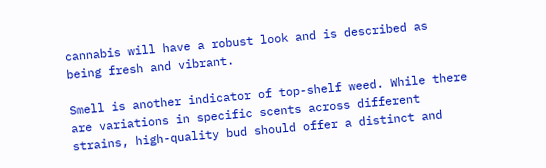cannabis will have a robust look and is described as being fresh and vibrant.

Smell is another indicator of top-shelf weed. While there are variations in specific scents across different strains, high-quality bud should offer a distinct and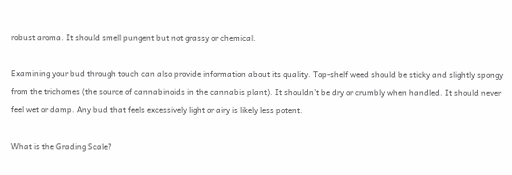robust aroma. It should smell pungent but not grassy or chemical.

Examining your bud through touch can also provide information about its quality. Top-shelf weed should be sticky and slightly spongy from the trichomes (the source of cannabinoids in the cannabis plant). It shouldn’t be dry or crumbly when handled. It should never feel wet or damp. Any bud that feels excessively light or airy is likely less potent.

What is the Grading Scale?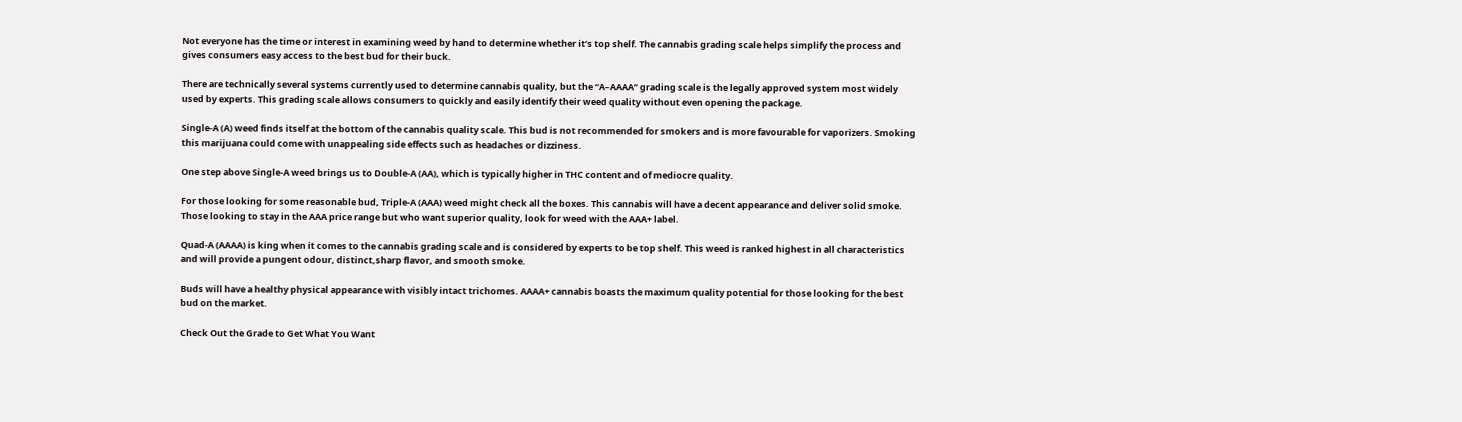Not everyone has the time or interest in examining weed by hand to determine whether it’s top shelf. The cannabis grading scale helps simplify the process and gives consumers easy access to the best bud for their buck.

There are technically several systems currently used to determine cannabis quality, but the “A–AAAA” grading scale is the legally approved system most widely used by experts. This grading scale allows consumers to quickly and easily identify their weed quality without even opening the package.

Single-A (A) weed finds itself at the bottom of the cannabis quality scale. This bud is not recommended for smokers and is more favourable for vaporizers. Smoking this marijuana could come with unappealing side effects such as headaches or dizziness.

One step above Single-A weed brings us to Double-A (AA), which is typically higher in THC content and of mediocre quality.

For those looking for some reasonable bud, Triple-A (AAA) weed might check all the boxes. This cannabis will have a decent appearance and deliver solid smoke. Those looking to stay in the AAA price range but who want superior quality, look for weed with the AAA+ label.

Quad-A (AAAA) is king when it comes to the cannabis grading scale and is considered by experts to be top shelf. This weed is ranked highest in all characteristics and will provide a pungent odour, distinct,sharp flavor, and smooth smoke.

Buds will have a healthy physical appearance with visibly intact trichomes. AAAA+ cannabis boasts the maximum quality potential for those looking for the best bud on the market.

Check Out the Grade to Get What You Want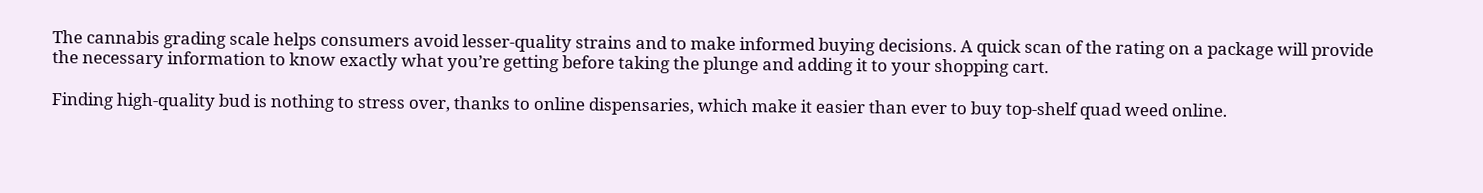The cannabis grading scale helps consumers avoid lesser-quality strains and to make informed buying decisions. A quick scan of the rating on a package will provide the necessary information to know exactly what you’re getting before taking the plunge and adding it to your shopping cart.

Finding high-quality bud is nothing to stress over, thanks to online dispensaries, which make it easier than ever to buy top-shelf quad weed online.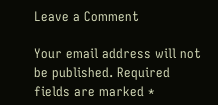Leave a Comment

Your email address will not be published. Required fields are marked *